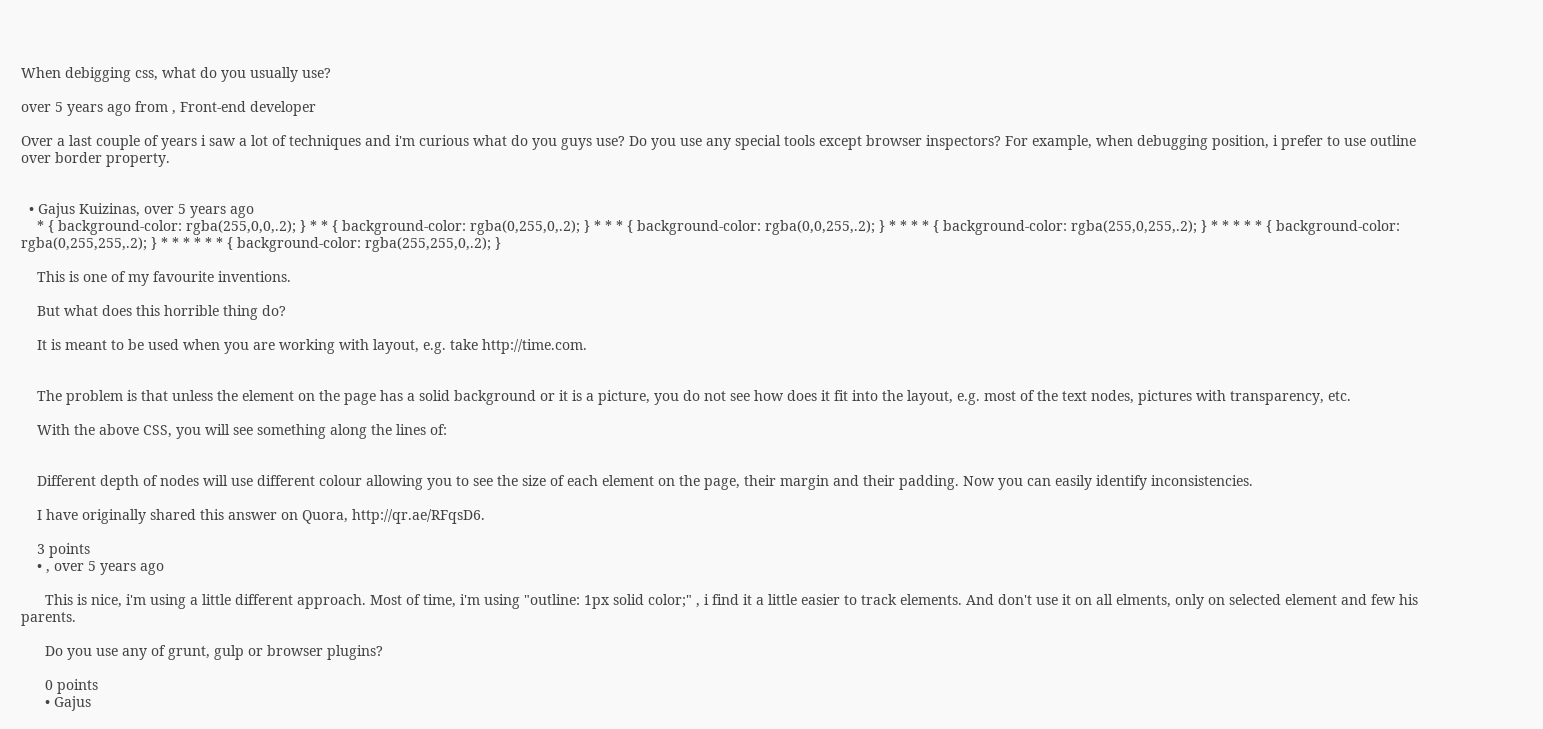When debigging css, what do you usually use?

over 5 years ago from , Front-end developer

Over a last couple of years i saw a lot of techniques and i'm curious what do you guys use? Do you use any special tools except browser inspectors? For example, when debugging position, i prefer to use outline over border property.


  • Gajus Kuizinas, over 5 years ago
    * { background-color: rgba(255,0,0,.2); } * * { background-color: rgba(0,255,0,.2); } * * * { background-color: rgba(0,0,255,.2); } * * * * { background-color: rgba(255,0,255,.2); } * * * * * { background-color: rgba(0,255,255,.2); } * * * * * * { background-color: rgba(255,255,0,.2); }

    This is one of my favourite inventions.

    But what does this horrible thing do?

    It is meant to be used when you are working with layout, e.g. take http://time.com.


    The problem is that unless the element on the page has a solid background or it is a picture, you do not see how does it fit into the layout, e.g. most of the text nodes, pictures with transparency, etc.

    With the above CSS, you will see something along the lines of:


    Different depth of nodes will use different colour allowing you to see the size of each element on the page, their margin and their padding. Now you can easily identify inconsistencies.

    I have originally shared this answer on Quora, http://qr.ae/RFqsD6.

    3 points
    • , over 5 years ago

      This is nice, i'm using a little different approach. Most of time, i'm using "outline: 1px solid color;" , i find it a little easier to track elements. And don't use it on all elments, only on selected element and few his parents.

      Do you use any of grunt, gulp or browser plugins?

      0 points
      • Gajus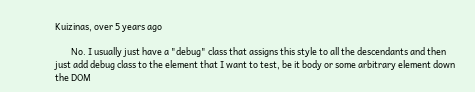Kuizinas, over 5 years ago

        No. I usually just have a "debug" class that assigns this style to all the descendants and then just add debug class to the element that I want to test, be it body or some arbitrary element down the DOM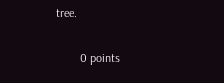tree.

        0 points